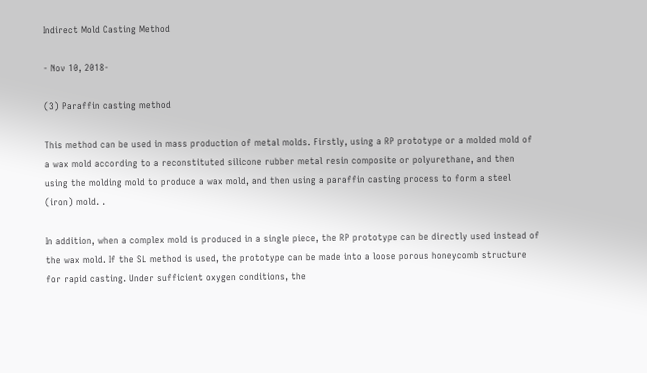Indirect Mold Casting Method

- Nov 10, 2018-

(3) Paraffin casting method

This method can be used in mass production of metal molds. Firstly, using a RP prototype or a molded mold of a wax mold according to a reconstituted silicone rubber metal resin composite or polyurethane, and then using the molding mold to produce a wax mold, and then using a paraffin casting process to form a steel (iron) mold. .

In addition, when a complex mold is produced in a single piece, the RP prototype can be directly used instead of the wax mold. If the SL method is used, the prototype can be made into a loose porous honeycomb structure for rapid casting. Under sufficient oxygen conditions, the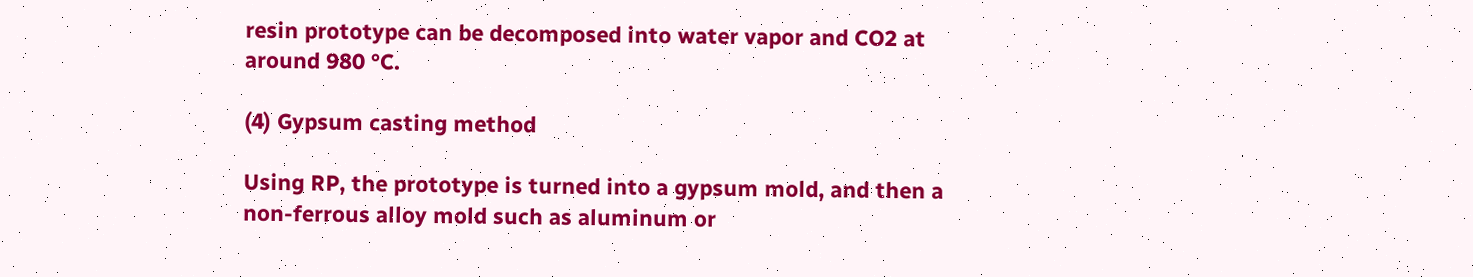resin prototype can be decomposed into water vapor and CO2 at around 980 °C.

(4) Gypsum casting method

Using RP, the prototype is turned into a gypsum mold, and then a non-ferrous alloy mold such as aluminum or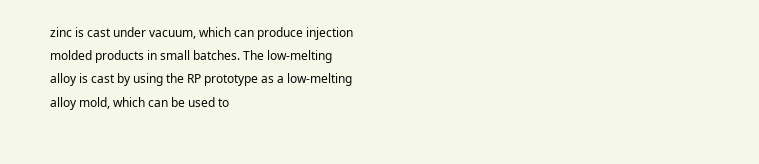zinc is cast under vacuum, which can produce injection molded products in small batches. The low-melting alloy is cast by using the RP prototype as a low-melting alloy mold, which can be used to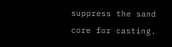suppress the sand core for casting.